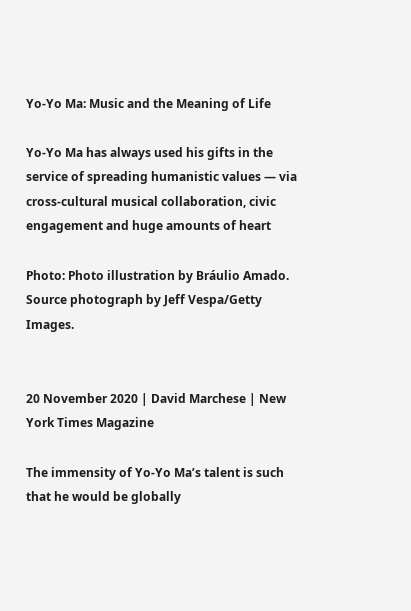Yo-Yo Ma: Music and the Meaning of Life

Yo-Yo Ma has always used his gifts in the service of spreading humanistic values — via cross-cultural musical collaboration, civic engagement and huge amounts of heart

Photo: Photo illustration by Bráulio Amado. Source photograph by Jeff Vespa/Getty Images.


20 November 2020 | David Marchese | New York Times Magazine

The immensity of Yo-Yo Ma’s talent is such that he would be globally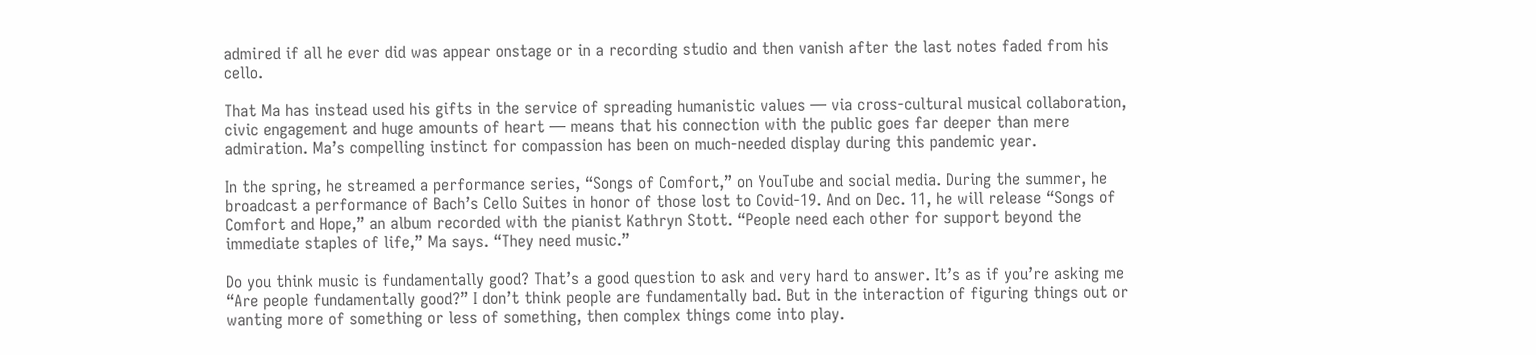admired if all he ever did was appear onstage or in a recording studio and then vanish after the last notes faded from his cello.

That Ma has instead used his gifts in the service of spreading humanistic values — via cross-cultural musical collaboration, civic engagement and huge amounts of heart — means that his connection with the public goes far deeper than mere admiration. Ma’s compelling instinct for compassion has been on much-needed display during this pandemic year.

In the spring, he streamed a performance series, “Songs of Comfort,” on YouTube and social media. During the summer, he broadcast a performance of Bach’s Cello Suites in honor of those lost to Covid-19. And on Dec. 11, he will release “Songs of Comfort and Hope,” an album recorded with the pianist Kathryn Stott. “People need each other for support beyond the immediate staples of life,” Ma says. “They need music.”

Do you think music is fundamentally good? That’s a good question to ask and very hard to answer. It’s as if you’re asking me “Are people fundamentally good?” I don’t think people are fundamentally bad. But in the interaction of figuring things out or wanting more of something or less of something, then complex things come into play.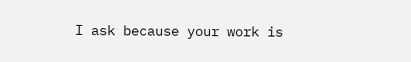I ask because your work is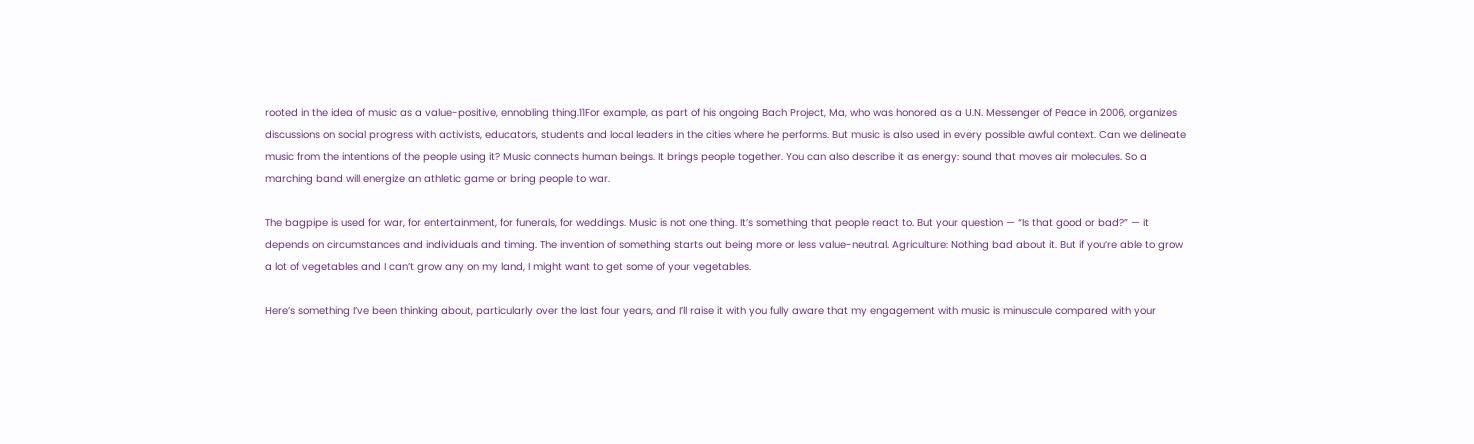rooted in the idea of music as a value-positive, ennobling thing.11For example, as part of his ongoing Bach Project, Ma, who was honored as a U.N. Messenger of Peace in 2006, organizes discussions on social progress with activists, educators, students and local leaders in the cities where he performs. But music is also used in every possible awful context. Can we delineate music from the intentions of the people using it? Music connects human beings. It brings people together. You can also describe it as energy: sound that moves air molecules. So a marching band will energize an athletic game or bring people to war.

The bagpipe is used for war, for entertainment, for funerals, for weddings. Music is not one thing. It’s something that people react to. But your question — “Is that good or bad?” — it depends on circumstances and individuals and timing. The invention of something starts out being more or less value-neutral. Agriculture: Nothing bad about it. But if you’re able to grow a lot of vegetables and I can’t grow any on my land, I might want to get some of your vegetables.

Here’s something I’ve been thinking about, particularly over the last four years, and I’ll raise it with you fully aware that my engagement with music is minuscule compared with your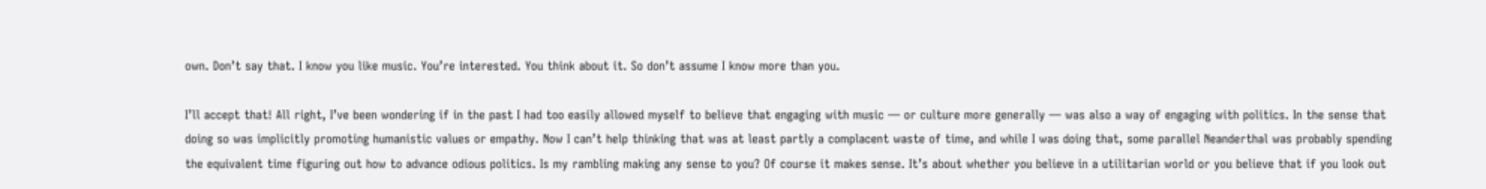own. Don’t say that. I know you like music. You’re interested. You think about it. So don’t assume I know more than you.

I’ll accept that! All right, I’ve been wondering if in the past I had too easily allowed myself to believe that engaging with music — or culture more generally — was also a way of engaging with politics. In the sense that doing so was implicitly promoting humanistic values or empathy. Now I can’t help thinking that was at least partly a complacent waste of time, and while I was doing that, some parallel Neanderthal was probably spending the equivalent time figuring out how to advance odious politics. Is my rambling making any sense to you? Of course it makes sense. It’s about whether you believe in a utilitarian world or you believe that if you look out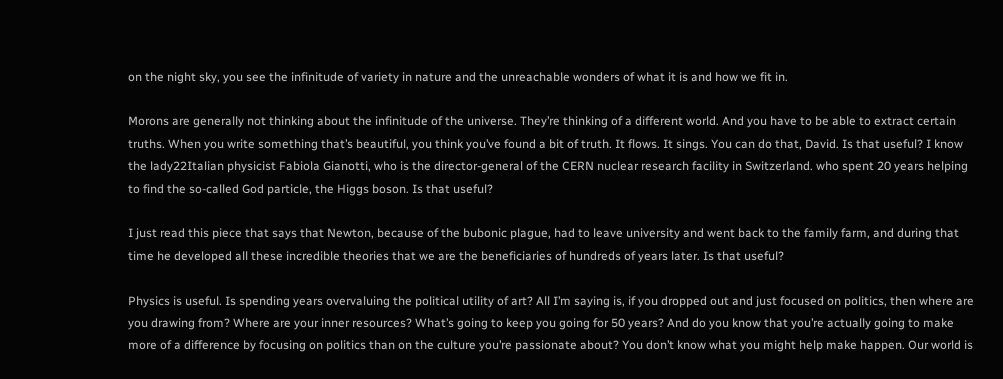on the night sky, you see the infinitude of variety in nature and the unreachable wonders of what it is and how we fit in.

Morons are generally not thinking about the infinitude of the universe. They’re thinking of a different world. And you have to be able to extract certain truths. When you write something that’s beautiful, you think you’ve found a bit of truth. It flows. It sings. You can do that, David. Is that useful? I know the lady22Italian physicist Fabiola Gianotti, who is the director-general of the CERN nuclear research facility in Switzerland. who spent 20 years helping to find the so-called God particle, the Higgs boson. Is that useful?

I just read this piece that says that Newton, because of the bubonic plague, had to leave university and went back to the family farm, and during that time he developed all these incredible theories that we are the beneficiaries of hundreds of years later. Is that useful?

Physics is useful. Is spending years overvaluing the political utility of art? All I’m saying is, if you dropped out and just focused on politics, then where are you drawing from? Where are your inner resources? What’s going to keep you going for 50 years? And do you know that you’re actually going to make more of a difference by focusing on politics than on the culture you’re passionate about? You don’t know what you might help make happen. Our world is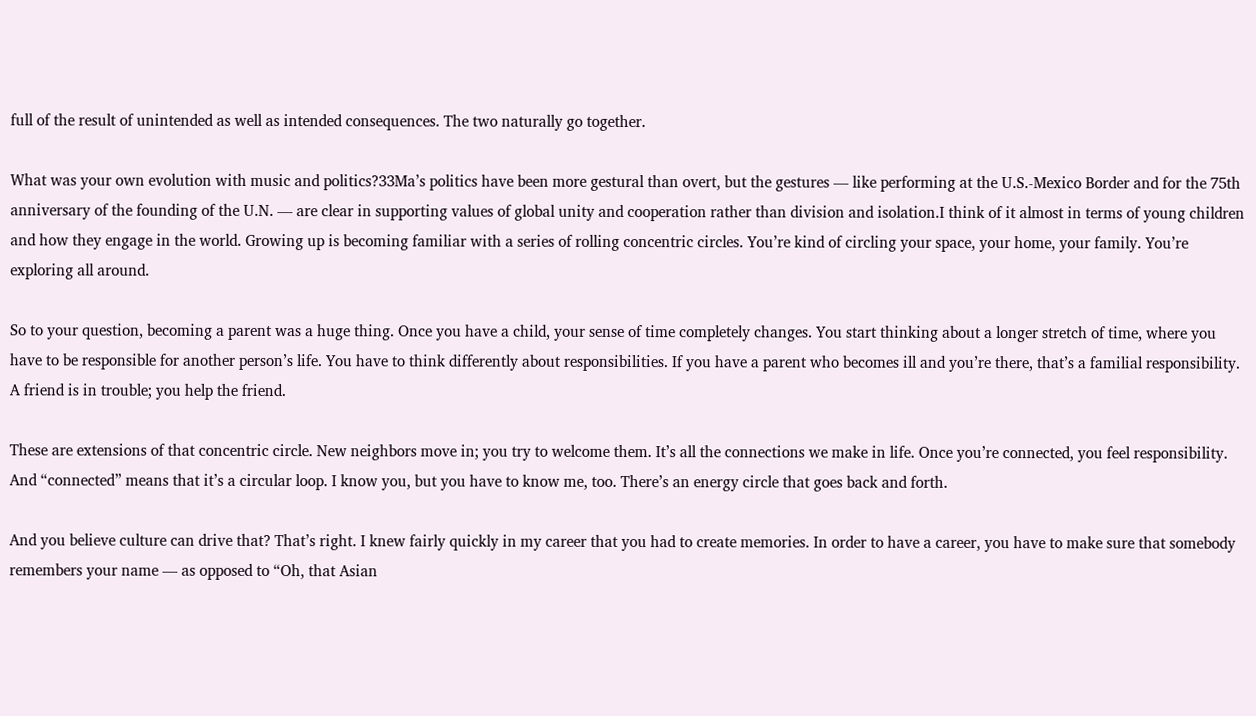full of the result of unintended as well as intended consequences. The two naturally go together.

What was your own evolution with music and politics?33Ma’s politics have been more gestural than overt, but the gestures — like performing at the U.S.-Mexico Border and for the 75th anniversary of the founding of the U.N. — are clear in supporting values of global unity and cooperation rather than division and isolation.I think of it almost in terms of young children and how they engage in the world. Growing up is becoming familiar with a series of rolling concentric circles. You’re kind of circling your space, your home, your family. You’re exploring all around.

So to your question, becoming a parent was a huge thing. Once you have a child, your sense of time completely changes. You start thinking about a longer stretch of time, where you have to be responsible for another person’s life. You have to think differently about responsibilities. If you have a parent who becomes ill and you’re there, that’s a familial responsibility. A friend is in trouble; you help the friend.

These are extensions of that concentric circle. New neighbors move in; you try to welcome them. It’s all the connections we make in life. Once you’re connected, you feel responsibility. And “connected” means that it’s a circular loop. I know you, but you have to know me, too. There’s an energy circle that goes back and forth.

And you believe culture can drive that? That’s right. I knew fairly quickly in my career that you had to create memories. In order to have a career, you have to make sure that somebody remembers your name — as opposed to “Oh, that Asian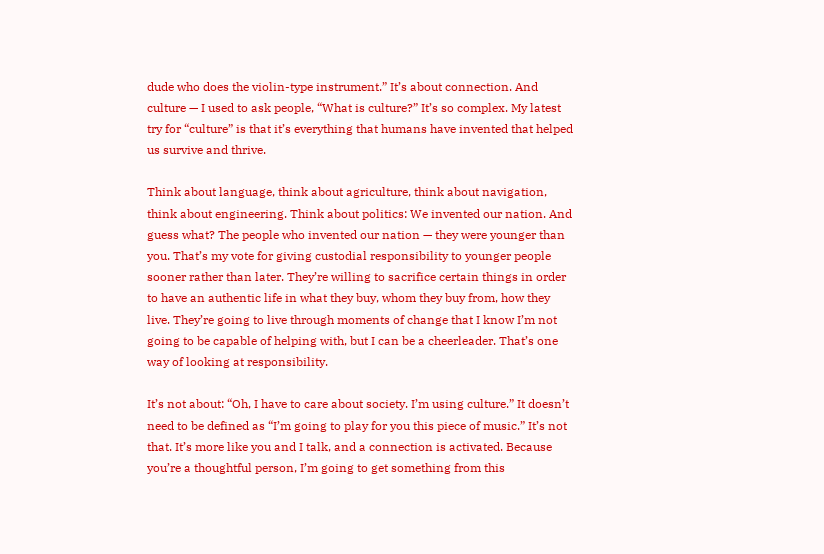dude who does the violin-type instrument.” It’s about connection. And culture — I used to ask people, “What is culture?” It’s so complex. My latest try for “culture” is that it’s everything that humans have invented that helped us survive and thrive.

Think about language, think about agriculture, think about navigation, think about engineering. Think about politics: We invented our nation. And guess what? The people who invented our nation — they were younger than you. That’s my vote for giving custodial responsibility to younger people sooner rather than later. They’re willing to sacrifice certain things in order to have an authentic life in what they buy, whom they buy from, how they live. They’re going to live through moments of change that I know I’m not going to be capable of helping with, but I can be a cheerleader. That’s one way of looking at responsibility.

It’s not about: “Oh, I have to care about society. I’m using culture.” It doesn’t need to be defined as “I’m going to play for you this piece of music.” It’s not that. It’s more like you and I talk, and a connection is activated. Because you’re a thoughtful person, I’m going to get something from this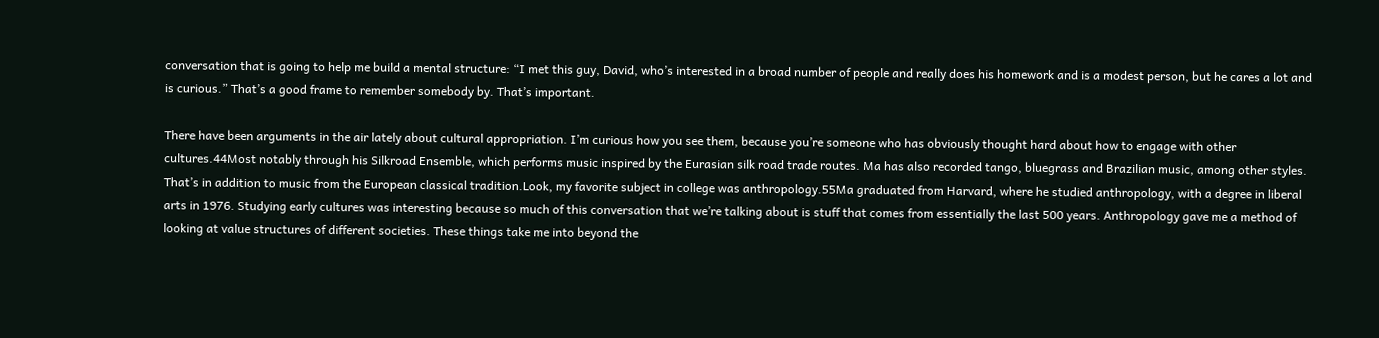conversation that is going to help me build a mental structure: “I met this guy, David, who’s interested in a broad number of people and really does his homework and is a modest person, but he cares a lot and is curious.” That’s a good frame to remember somebody by. That’s important.

There have been arguments in the air lately about cultural appropriation. I’m curious how you see them, because you’re someone who has obviously thought hard about how to engage with other cultures.44Most notably through his Silkroad Ensemble, which performs music inspired by the Eurasian silk road trade routes. Ma has also recorded tango, bluegrass and Brazilian music, among other styles. That’s in addition to music from the European classical tradition.Look, my favorite subject in college was anthropology.55Ma graduated from Harvard, where he studied anthropology, with a degree in liberal arts in 1976. Studying early cultures was interesting because so much of this conversation that we’re talking about is stuff that comes from essentially the last 500 years. Anthropology gave me a method of looking at value structures of different societies. These things take me into beyond the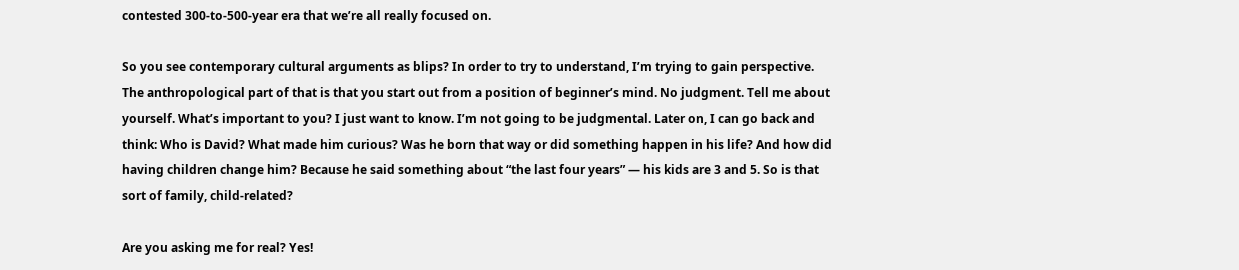contested 300-to-500-year era that we’re all really focused on.

So you see contemporary cultural arguments as blips? In order to try to understand, I’m trying to gain perspective. The anthropological part of that is that you start out from a position of beginner’s mind. No judgment. Tell me about yourself. What’s important to you? I just want to know. I’m not going to be judgmental. Later on, I can go back and think: Who is David? What made him curious? Was he born that way or did something happen in his life? And how did having children change him? Because he said something about “the last four years” — his kids are 3 and 5. So is that sort of family, child-related?

Are you asking me for real? Yes!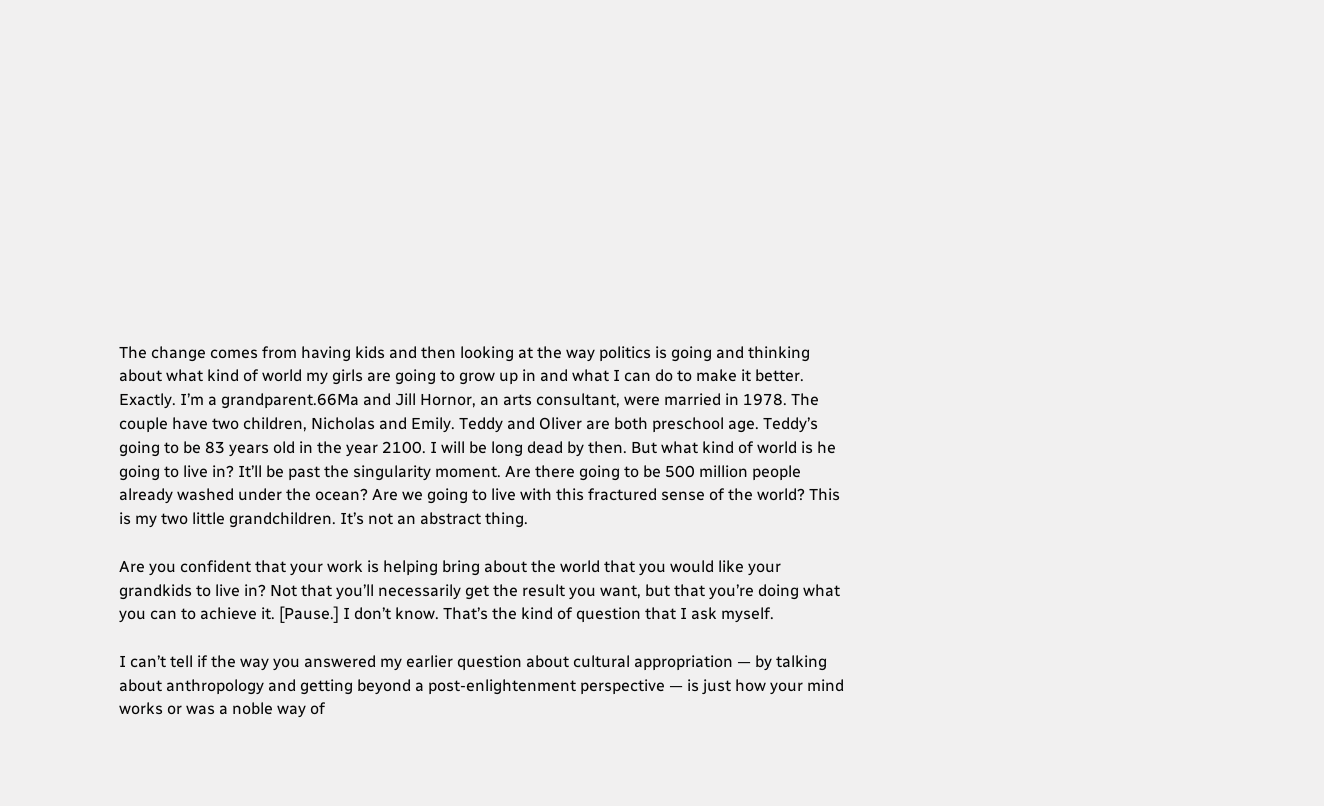The change comes from having kids and then looking at the way politics is going and thinking about what kind of world my girls are going to grow up in and what I can do to make it better. Exactly. I’m a grandparent.66Ma and Jill Hornor, an arts consultant, were married in 1978. The couple have two children, Nicholas and Emily. Teddy and Oliver are both preschool age. Teddy’s going to be 83 years old in the year 2100. I will be long dead by then. But what kind of world is he going to live in? It’ll be past the singularity moment. Are there going to be 500 million people already washed under the ocean? Are we going to live with this fractured sense of the world? This is my two little grandchildren. It’s not an abstract thing.

Are you confident that your work is helping bring about the world that you would like your grandkids to live in? Not that you’ll necessarily get the result you want, but that you’re doing what you can to achieve it. [Pause.] I don’t know. That’s the kind of question that I ask myself.

I can’t tell if the way you answered my earlier question about cultural appropriation — by talking about anthropology and getting beyond a post-enlightenment perspective — is just how your mind works or was a noble way of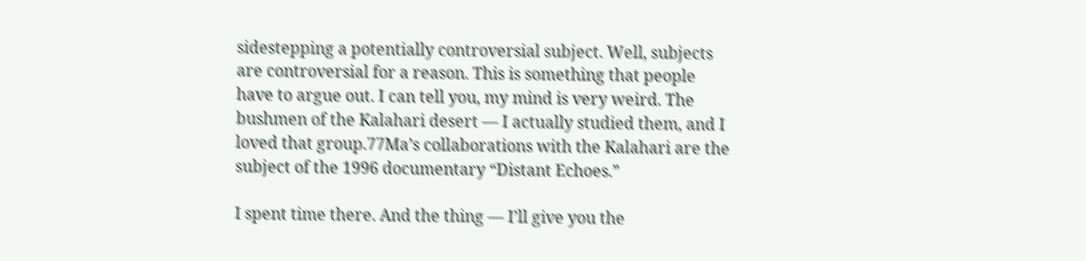sidestepping a potentially controversial subject. Well, subjects are controversial for a reason. This is something that people have to argue out. I can tell you, my mind is very weird. The bushmen of the Kalahari desert — I actually studied them, and I loved that group.77Ma’s collaborations with the Kalahari are the subject of the 1996 documentary “Distant Echoes.”

I spent time there. And the thing — I’ll give you the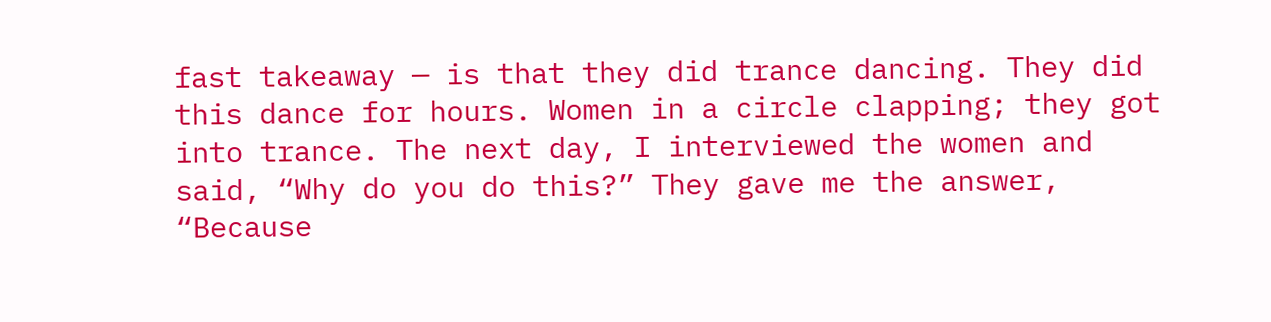fast takeaway — is that they did trance dancing. They did this dance for hours. Women in a circle clapping; they got into trance. The next day, I interviewed the women and said, “Why do you do this?” They gave me the answer, “Because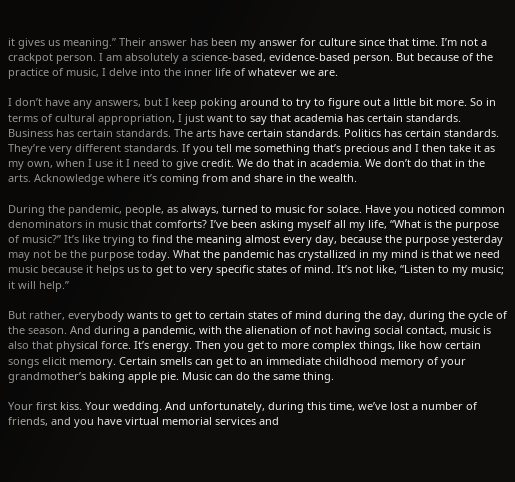it gives us meaning.” Their answer has been my answer for culture since that time. I’m not a crackpot person. I am absolutely a science-based, evidence-based person. But because of the practice of music, I delve into the inner life of whatever we are.

I don’t have any answers, but I keep poking around to try to figure out a little bit more. So in terms of cultural appropriation, I just want to say that academia has certain standards. Business has certain standards. The arts have certain standards. Politics has certain standards. They’re very different standards. If you tell me something that’s precious and I then take it as my own, when I use it I need to give credit. We do that in academia. We don’t do that in the arts. Acknowledge where it’s coming from and share in the wealth.

During the pandemic, people, as always, turned to music for solace. Have you noticed common denominators in music that comforts? I’ve been asking myself all my life, “What is the purpose of music?” It’s like trying to find the meaning almost every day, because the purpose yesterday may not be the purpose today. What the pandemic has crystallized in my mind is that we need music because it helps us to get to very specific states of mind. It’s not like, “Listen to my music; it will help.”

But rather, everybody wants to get to certain states of mind during the day, during the cycle of the season. And during a pandemic, with the alienation of not having social contact, music is also that physical force. It’s energy. Then you get to more complex things, like how certain songs elicit memory. Certain smells can get to an immediate childhood memory of your grandmother’s baking apple pie. Music can do the same thing.

Your first kiss. Your wedding. And unfortunately, during this time, we’ve lost a number of friends, and you have virtual memorial services and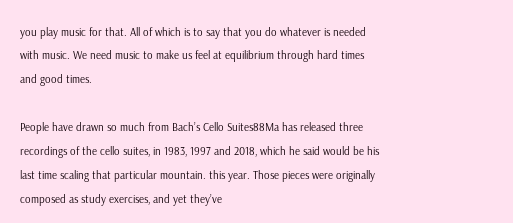you play music for that. All of which is to say that you do whatever is needed with music. We need music to make us feel at equilibrium through hard times and good times.

People have drawn so much from Bach’s Cello Suites88Ma has released three recordings of the cello suites, in 1983, 1997 and 2018, which he said would be his last time scaling that particular mountain. this year. Those pieces were originally composed as study exercises, and yet they’ve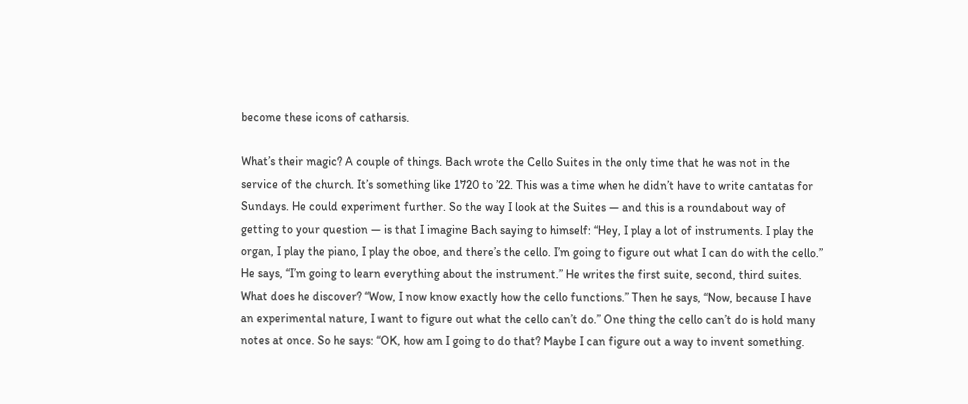become these icons of catharsis.

What’s their magic? A couple of things. Bach wrote the Cello Suites in the only time that he was not in the service of the church. It’s something like 1720 to ’22. This was a time when he didn’t have to write cantatas for Sundays. He could experiment further. So the way I look at the Suites — and this is a roundabout way of getting to your question — is that I imagine Bach saying to himself: “Hey, I play a lot of instruments. I play the organ, I play the piano, I play the oboe, and there’s the cello. I’m going to figure out what I can do with the cello.” He says, “I’m going to learn everything about the instrument.” He writes the first suite, second, third suites. What does he discover? “Wow, I now know exactly how the cello functions.” Then he says, “Now, because I have an experimental nature, I want to figure out what the cello can’t do.” One thing the cello can’t do is hold many notes at once. So he says: “OK, how am I going to do that? Maybe I can figure out a way to invent something.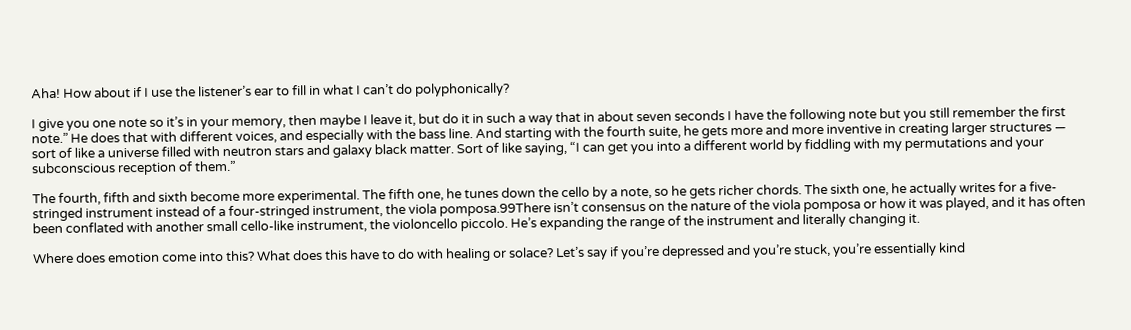Aha! How about if I use the listener’s ear to fill in what I can’t do polyphonically?

I give you one note so it’s in your memory, then maybe I leave it, but do it in such a way that in about seven seconds I have the following note but you still remember the first note.” He does that with different voices, and especially with the bass line. And starting with the fourth suite, he gets more and more inventive in creating larger structures — sort of like a universe filled with neutron stars and galaxy black matter. Sort of like saying, “I can get you into a different world by fiddling with my permutations and your subconscious reception of them.”

The fourth, fifth and sixth become more experimental. The fifth one, he tunes down the cello by a note, so he gets richer chords. The sixth one, he actually writes for a five-stringed instrument instead of a four-stringed instrument, the viola pomposa.99There isn’t consensus on the nature of the viola pomposa or how it was played, and it has often been conflated with another small cello-like instrument, the violoncello piccolo. He’s expanding the range of the instrument and literally changing it.

Where does emotion come into this? What does this have to do with healing or solace? Let’s say if you’re depressed and you’re stuck, you’re essentially kind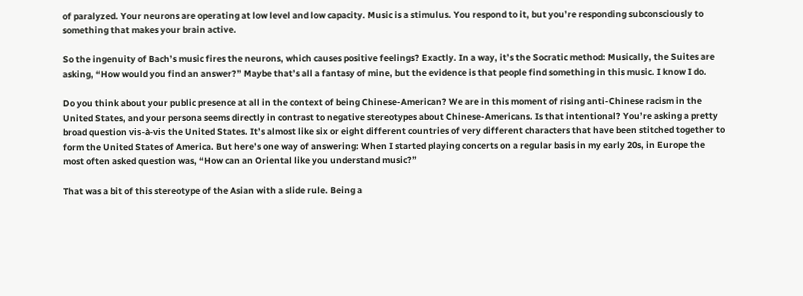of paralyzed. Your neurons are operating at low level and low capacity. Music is a stimulus. You respond to it, but you’re responding subconsciously to something that makes your brain active.

So the ingenuity of Bach’s music fires the neurons, which causes positive feelings? Exactly. In a way, it’s the Socratic method: Musically, the Suites are asking, “How would you find an answer?” Maybe that’s all a fantasy of mine, but the evidence is that people find something in this music. I know I do.

Do you think about your public presence at all in the context of being Chinese-American? We are in this moment of rising anti-Chinese racism in the United States, and your persona seems directly in contrast to negative stereotypes about Chinese-Americans. Is that intentional? You’re asking a pretty broad question vis-à-vis the United States. It’s almost like six or eight different countries of very different characters that have been stitched together to form the United States of America. But here’s one way of answering: When I started playing concerts on a regular basis in my early 20s, in Europe the most often asked question was, “How can an Oriental like you understand music?”

That was a bit of this stereotype of the Asian with a slide rule. Being a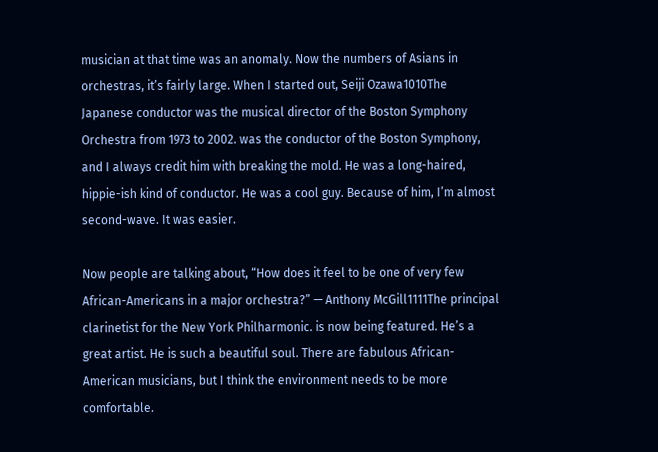musician at that time was an anomaly. Now the numbers of Asians in orchestras, it’s fairly large. When I started out, Seiji Ozawa1010The Japanese conductor was the musical director of the Boston Symphony Orchestra from 1973 to 2002. was the conductor of the Boston Symphony, and I always credit him with breaking the mold. He was a long-haired, hippie-ish kind of conductor. He was a cool guy. Because of him, I’m almost second-wave. It was easier.

Now people are talking about, “How does it feel to be one of very few African-Americans in a major orchestra?” — Anthony McGill1111The principal clarinetist for the New York Philharmonic. is now being featured. He’s a great artist. He is such a beautiful soul. There are fabulous African-American musicians, but I think the environment needs to be more comfortable.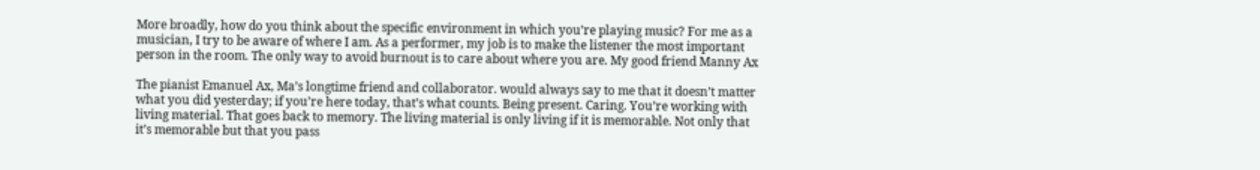More broadly, how do you think about the specific environment in which you’re playing music? For me as a musician, I try to be aware of where I am. As a performer, my job is to make the listener the most important person in the room. The only way to avoid burnout is to care about where you are. My good friend Manny Ax

The pianist Emanuel Ax, Ma’s longtime friend and collaborator. would always say to me that it doesn’t matter what you did yesterday; if you’re here today, that’s what counts. Being present. Caring. You’re working with living material. That goes back to memory. The living material is only living if it is memorable. Not only that it’s memorable but that you pass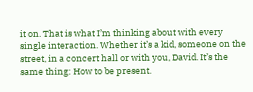it on. That is what I’m thinking about with every single interaction. Whether it’s a kid, someone on the street, in a concert hall or with you, David. It’s the same thing: How to be present.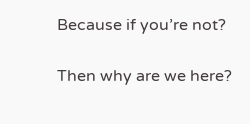Because if you’re not?

Then why are we here?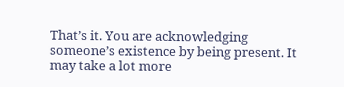That’s it. You are acknowledging someone’s existence by being present. It may take a lot more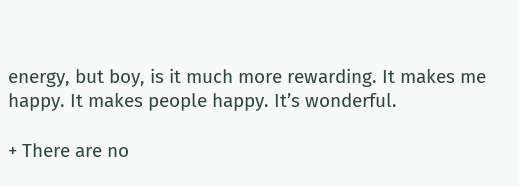energy, but boy, is it much more rewarding. It makes me happy. It makes people happy. It’s wonderful.

+ There are no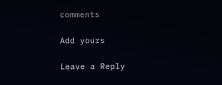comments

Add yours

Leave a Reply